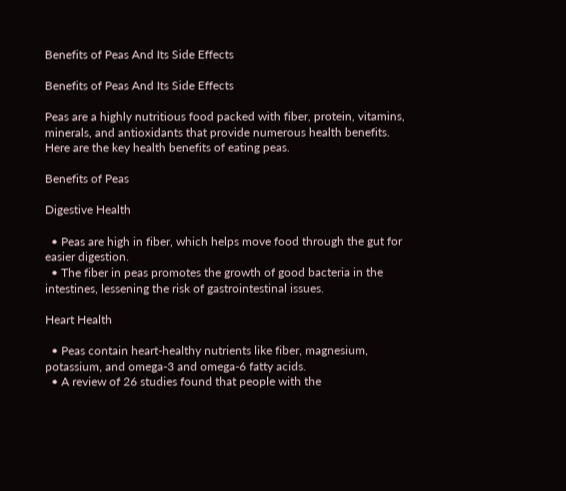Benefits of Peas And Its Side Effects

Benefits of Peas And Its Side Effects

Peas are a highly nutritious food packed with fiber, protein, vitamins, minerals, and antioxidants that provide numerous health benefits. Here are the key health benefits of eating peas.

Benefits of Peas

Digestive Health

  • Peas are high in fiber, which helps move food through the gut for easier digestion.
  • The fiber in peas promotes the growth of good bacteria in the intestines, lessening the risk of gastrointestinal issues.

Heart Health

  • Peas contain heart-healthy nutrients like fiber, magnesium, potassium, and omega-3 and omega-6 fatty acids.
  • A review of 26 studies found that people with the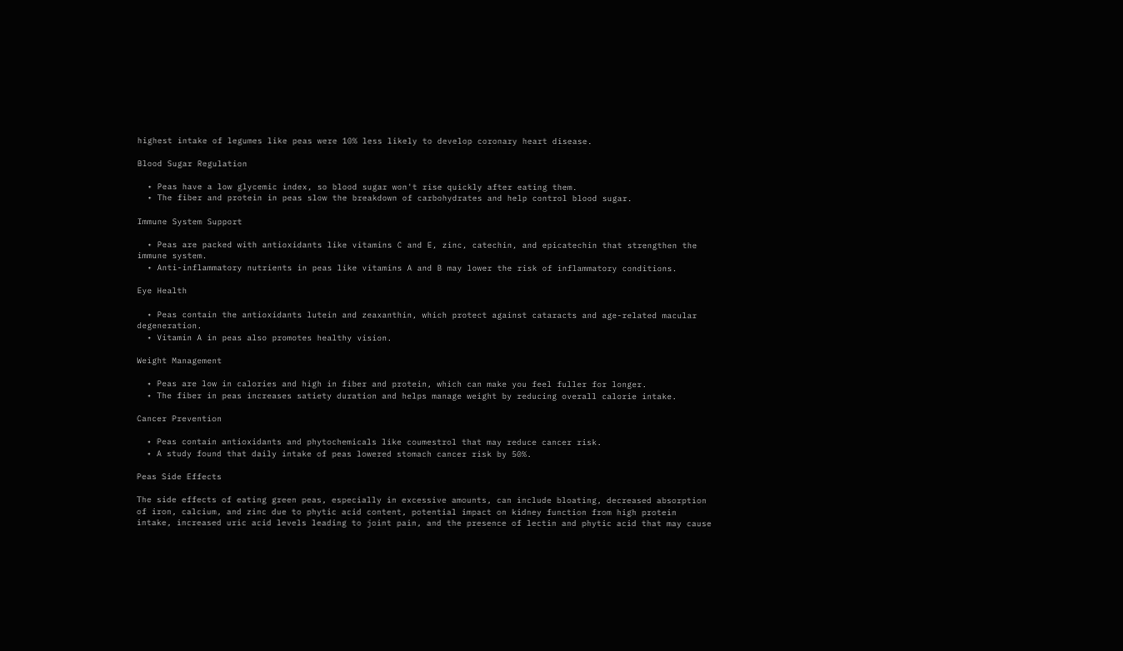highest intake of legumes like peas were 10% less likely to develop coronary heart disease.

Blood Sugar Regulation

  • Peas have a low glycemic index, so blood sugar won't rise quickly after eating them.
  • The fiber and protein in peas slow the breakdown of carbohydrates and help control blood sugar.

Immune System Support

  • Peas are packed with antioxidants like vitamins C and E, zinc, catechin, and epicatechin that strengthen the immune system.
  • Anti-inflammatory nutrients in peas like vitamins A and B may lower the risk of inflammatory conditions.

Eye Health

  • Peas contain the antioxidants lutein and zeaxanthin, which protect against cataracts and age-related macular degeneration.
  • Vitamin A in peas also promotes healthy vision.

Weight Management

  • Peas are low in calories and high in fiber and protein, which can make you feel fuller for longer.
  • The fiber in peas increases satiety duration and helps manage weight by reducing overall calorie intake.

Cancer Prevention

  • Peas contain antioxidants and phytochemicals like coumestrol that may reduce cancer risk.
  • A study found that daily intake of peas lowered stomach cancer risk by 50%.

Peas Side Effects

The side effects of eating green peas, especially in excessive amounts, can include bloating, decreased absorption of iron, calcium, and zinc due to phytic acid content, potential impact on kidney function from high protein intake, increased uric acid levels leading to joint pain, and the presence of lectin and phytic acid that may cause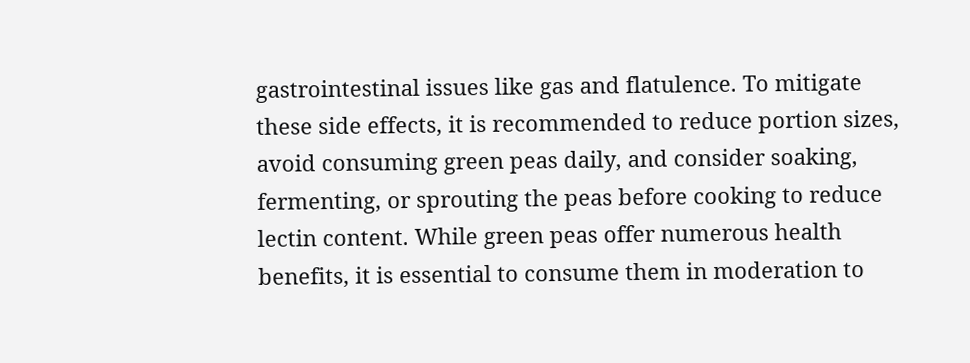gastrointestinal issues like gas and flatulence. To mitigate these side effects, it is recommended to reduce portion sizes, avoid consuming green peas daily, and consider soaking, fermenting, or sprouting the peas before cooking to reduce lectin content. While green peas offer numerous health benefits, it is essential to consume them in moderation to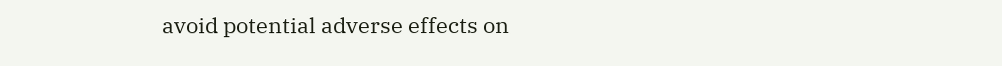avoid potential adverse effects on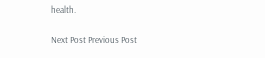health.

Next Post Previous Post